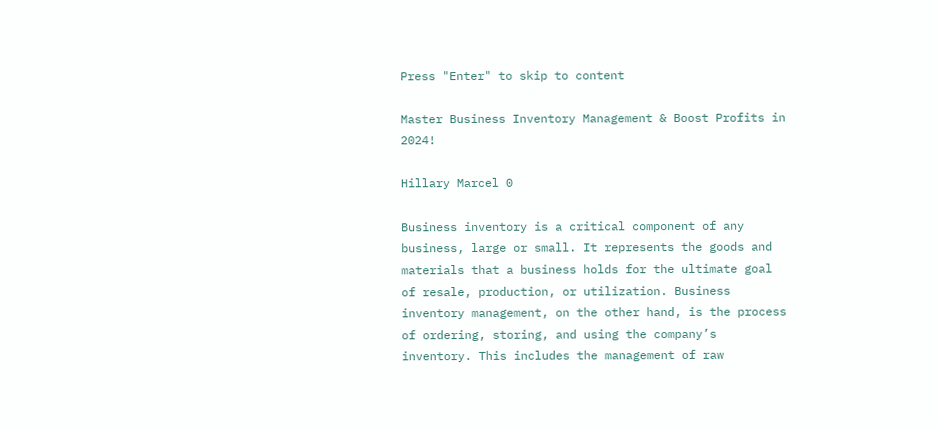Press "Enter" to skip to content

Master Business Inventory Management & Boost Profits in 2024!

Hillary Marcel 0

Business inventory is a critical component of any business, large or small. It represents the goods and materials that a business holds for the ultimate goal of resale, production, or utilization. Business inventory management, on the other hand, is the process of ordering, storing, and using the company’s inventory. This includes the management of raw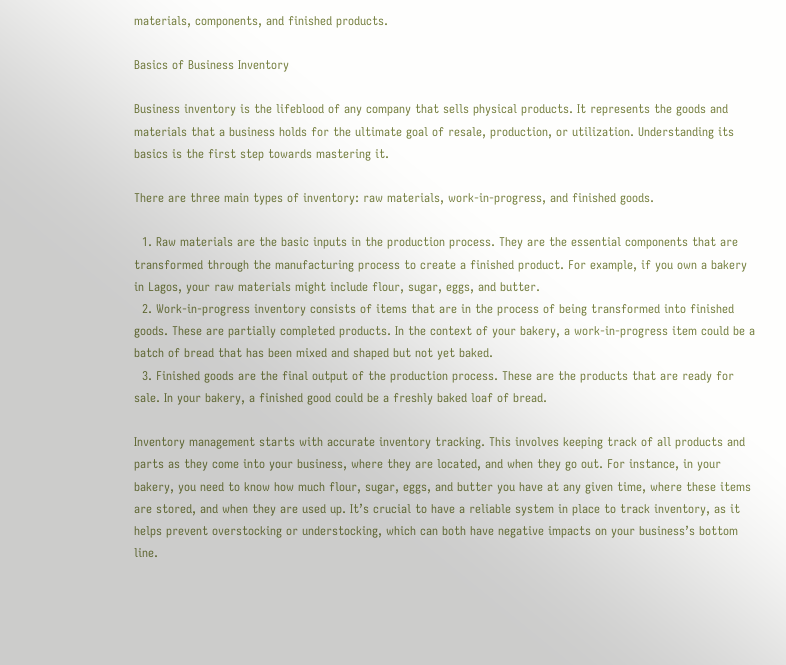materials, components, and finished products.

Basics of Business Inventory

Business inventory is the lifeblood of any company that sells physical products. It represents the goods and materials that a business holds for the ultimate goal of resale, production, or utilization. Understanding its basics is the first step towards mastering it.

There are three main types of inventory: raw materials, work-in-progress, and finished goods.

  1. Raw materials are the basic inputs in the production process. They are the essential components that are transformed through the manufacturing process to create a finished product. For example, if you own a bakery in Lagos, your raw materials might include flour, sugar, eggs, and butter.
  2. Work-in-progress inventory consists of items that are in the process of being transformed into finished goods. These are partially completed products. In the context of your bakery, a work-in-progress item could be a batch of bread that has been mixed and shaped but not yet baked.
  3. Finished goods are the final output of the production process. These are the products that are ready for sale. In your bakery, a finished good could be a freshly baked loaf of bread.

Inventory management starts with accurate inventory tracking. This involves keeping track of all products and parts as they come into your business, where they are located, and when they go out. For instance, in your bakery, you need to know how much flour, sugar, eggs, and butter you have at any given time, where these items are stored, and when they are used up. It’s crucial to have a reliable system in place to track inventory, as it helps prevent overstocking or understocking, which can both have negative impacts on your business’s bottom line.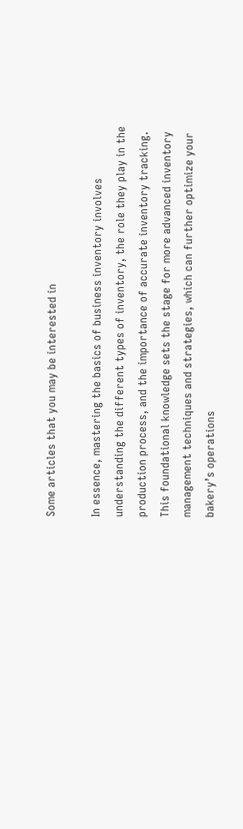Some articles that you may be interested in

In essence, mastering the basics of business inventory involves understanding the different types of inventory, the role they play in the production process, and the importance of accurate inventory tracking. This foundational knowledge sets the stage for more advanced inventory management techniques and strategies, which can further optimize your bakery’s operations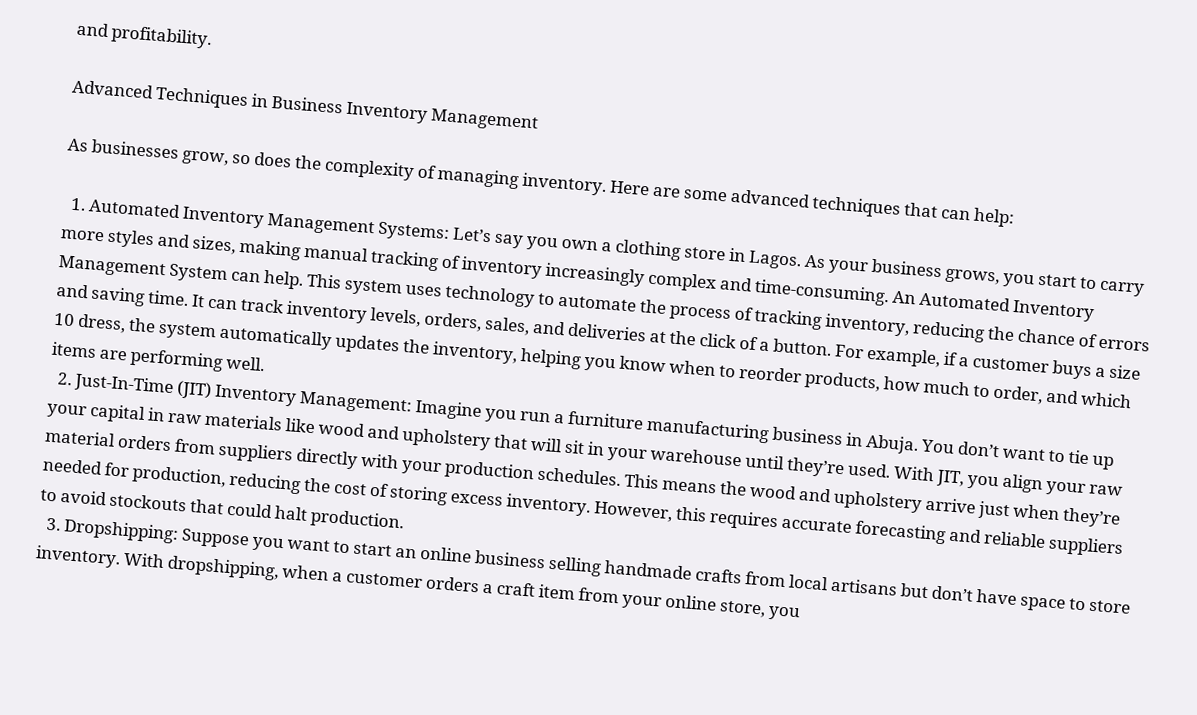and profitability.

Advanced Techniques in Business Inventory Management

As businesses grow, so does the complexity of managing inventory. Here are some advanced techniques that can help:

  1. Automated Inventory Management Systems: Let’s say you own a clothing store in Lagos. As your business grows, you start to carry more styles and sizes, making manual tracking of inventory increasingly complex and time-consuming. An Automated Inventory Management System can help. This system uses technology to automate the process of tracking inventory, reducing the chance of errors and saving time. It can track inventory levels, orders, sales, and deliveries at the click of a button. For example, if a customer buys a size 10 dress, the system automatically updates the inventory, helping you know when to reorder products, how much to order, and which items are performing well.
  2. Just-In-Time (JIT) Inventory Management: Imagine you run a furniture manufacturing business in Abuja. You don’t want to tie up your capital in raw materials like wood and upholstery that will sit in your warehouse until they’re used. With JIT, you align your raw material orders from suppliers directly with your production schedules. This means the wood and upholstery arrive just when they’re needed for production, reducing the cost of storing excess inventory. However, this requires accurate forecasting and reliable suppliers to avoid stockouts that could halt production.
  3. Dropshipping: Suppose you want to start an online business selling handmade crafts from local artisans but don’t have space to store inventory. With dropshipping, when a customer orders a craft item from your online store, you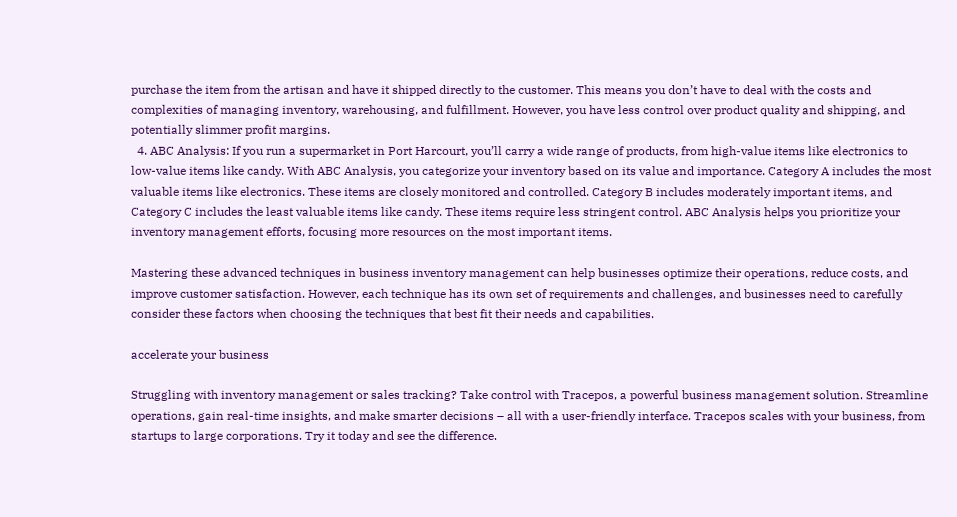purchase the item from the artisan and have it shipped directly to the customer. This means you don’t have to deal with the costs and complexities of managing inventory, warehousing, and fulfillment. However, you have less control over product quality and shipping, and potentially slimmer profit margins.
  4. ABC Analysis: If you run a supermarket in Port Harcourt, you’ll carry a wide range of products, from high-value items like electronics to low-value items like candy. With ABC Analysis, you categorize your inventory based on its value and importance. Category A includes the most valuable items like electronics. These items are closely monitored and controlled. Category B includes moderately important items, and Category C includes the least valuable items like candy. These items require less stringent control. ABC Analysis helps you prioritize your inventory management efforts, focusing more resources on the most important items.

Mastering these advanced techniques in business inventory management can help businesses optimize their operations, reduce costs, and improve customer satisfaction. However, each technique has its own set of requirements and challenges, and businesses need to carefully consider these factors when choosing the techniques that best fit their needs and capabilities.

accelerate your business

Struggling with inventory management or sales tracking? Take control with Tracepos, a powerful business management solution. Streamline operations, gain real-time insights, and make smarter decisions – all with a user-friendly interface. Tracepos scales with your business, from startups to large corporations. Try it today and see the difference.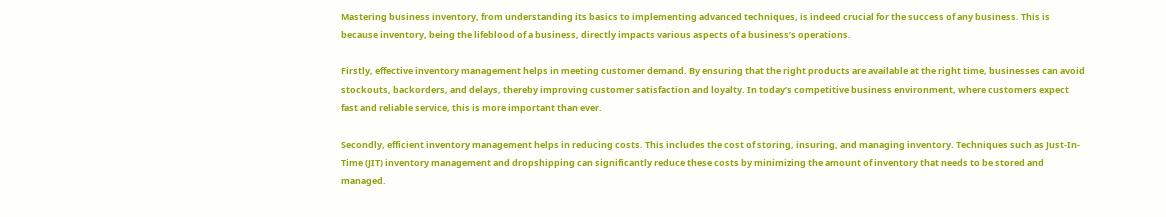Mastering business inventory, from understanding its basics to implementing advanced techniques, is indeed crucial for the success of any business. This is because inventory, being the lifeblood of a business, directly impacts various aspects of a business’s operations.

Firstly, effective inventory management helps in meeting customer demand. By ensuring that the right products are available at the right time, businesses can avoid stockouts, backorders, and delays, thereby improving customer satisfaction and loyalty. In today’s competitive business environment, where customers expect fast and reliable service, this is more important than ever.

Secondly, efficient inventory management helps in reducing costs. This includes the cost of storing, insuring, and managing inventory. Techniques such as Just-In-Time (JIT) inventory management and dropshipping can significantly reduce these costs by minimizing the amount of inventory that needs to be stored and managed.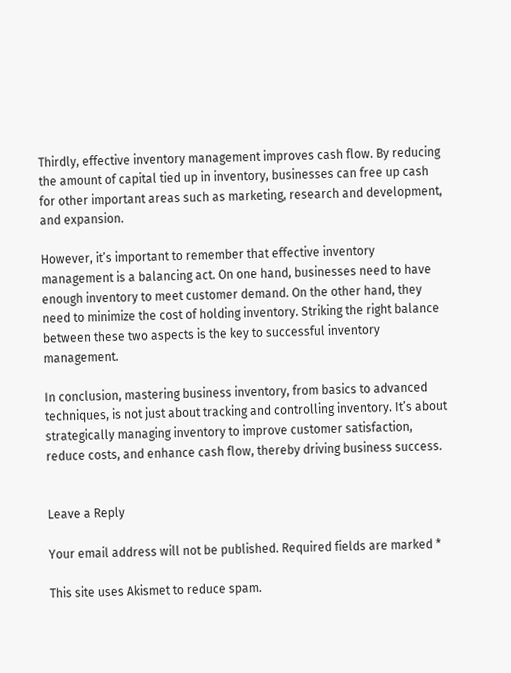Thirdly, effective inventory management improves cash flow. By reducing the amount of capital tied up in inventory, businesses can free up cash for other important areas such as marketing, research and development, and expansion.

However, it’s important to remember that effective inventory management is a balancing act. On one hand, businesses need to have enough inventory to meet customer demand. On the other hand, they need to minimize the cost of holding inventory. Striking the right balance between these two aspects is the key to successful inventory management.

In conclusion, mastering business inventory, from basics to advanced techniques, is not just about tracking and controlling inventory. It’s about strategically managing inventory to improve customer satisfaction, reduce costs, and enhance cash flow, thereby driving business success.


Leave a Reply

Your email address will not be published. Required fields are marked *

This site uses Akismet to reduce spam.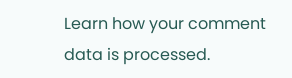Learn how your comment data is processed.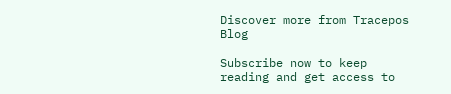Discover more from Tracepos Blog

Subscribe now to keep reading and get access to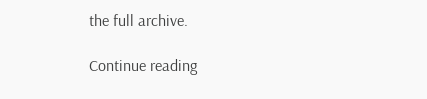the full archive.

Continue reading